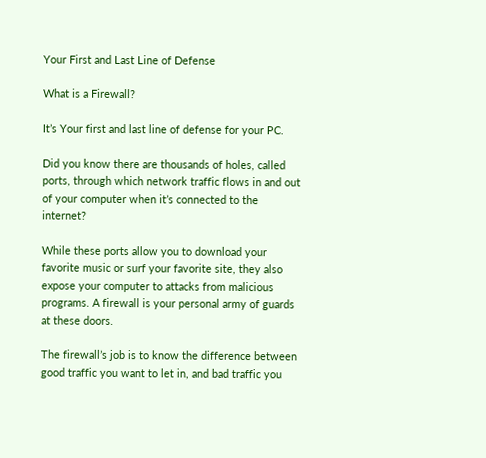Your First and Last Line of Defense

What is a Firewall?

It’s Your first and last line of defense for your PC.

Did you know there are thousands of holes, called ports, through which network traffic flows in and out of your computer when it’s connected to the internet?

While these ports allow you to download your favorite music or surf your favorite site, they also expose your computer to attacks from malicious programs. A firewall is your personal army of guards at these doors.

The firewall’s job is to know the difference between good traffic you want to let in, and bad traffic you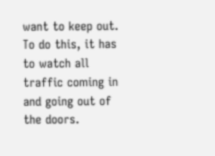want to keep out. To do this, it has to watch all traffic coming in and going out of the doors.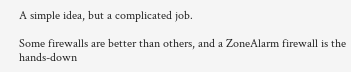A simple idea, but a complicated job.

Some firewalls are better than others, and a ZoneAlarm firewall is the hands-down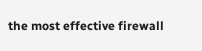the most effective firewall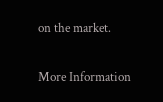on the market.

More Information